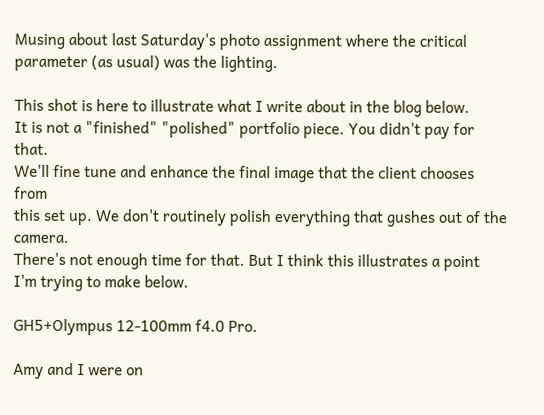Musing about last Saturday's photo assignment where the critical parameter (as usual) was the lighting.

This shot is here to illustrate what I write about in the blog below.
It is not a "finished" "polished" portfolio piece. You didn't pay for that.
We'll fine tune and enhance the final image that the client chooses from
this set up. We don't routinely polish everything that gushes out of the camera.
There's not enough time for that. But I think this illustrates a point
I'm trying to make below.

GH5+Olympus 12-100mm f4.0 Pro.

Amy and I were on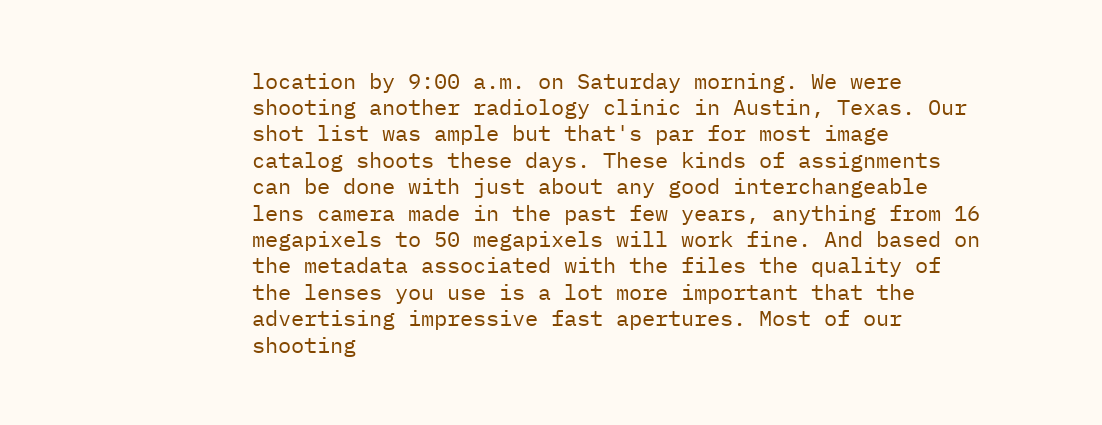location by 9:00 a.m. on Saturday morning. We were shooting another radiology clinic in Austin, Texas. Our shot list was ample but that's par for most image catalog shoots these days. These kinds of assignments can be done with just about any good interchangeable lens camera made in the past few years, anything from 16 megapixels to 50 megapixels will work fine. And based on the metadata associated with the files the quality of the lenses you use is a lot more important that the advertising impressive fast apertures. Most of our shooting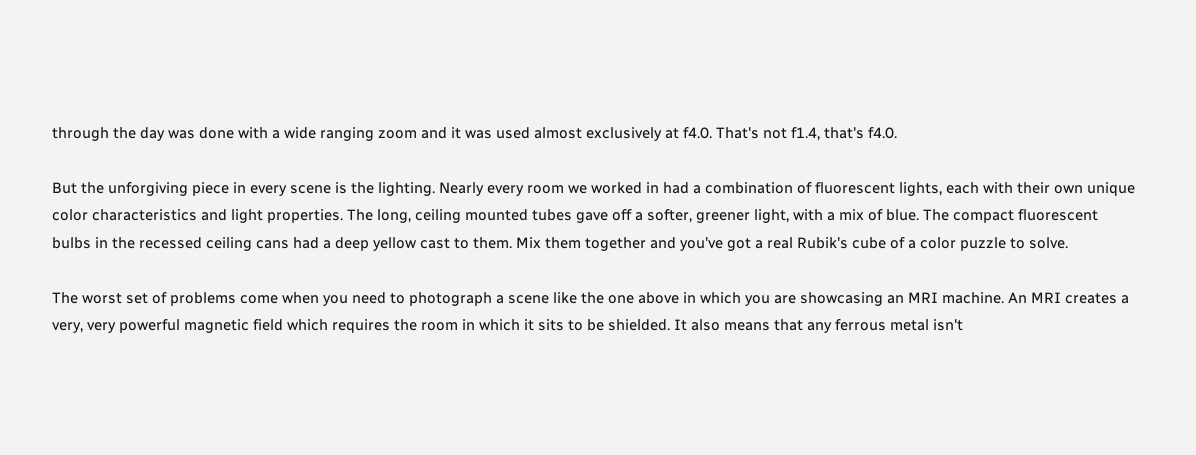through the day was done with a wide ranging zoom and it was used almost exclusively at f4.0. That's not f1.4, that's f4.0.

But the unforgiving piece in every scene is the lighting. Nearly every room we worked in had a combination of fluorescent lights, each with their own unique color characteristics and light properties. The long, ceiling mounted tubes gave off a softer, greener light, with a mix of blue. The compact fluorescent bulbs in the recessed ceiling cans had a deep yellow cast to them. Mix them together and you've got a real Rubik's cube of a color puzzle to solve.

The worst set of problems come when you need to photograph a scene like the one above in which you are showcasing an MRI machine. An MRI creates a very, very powerful magnetic field which requires the room in which it sits to be shielded. It also means that any ferrous metal isn't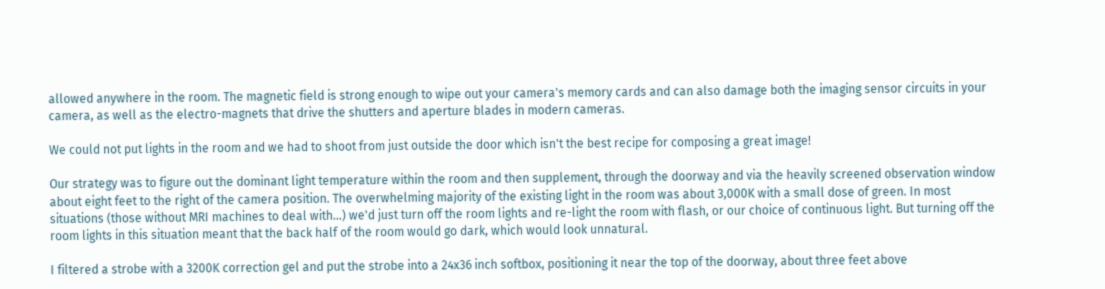allowed anywhere in the room. The magnetic field is strong enough to wipe out your camera's memory cards and can also damage both the imaging sensor circuits in your camera, as well as the electro-magnets that drive the shutters and aperture blades in modern cameras.

We could not put lights in the room and we had to shoot from just outside the door which isn't the best recipe for composing a great image!

Our strategy was to figure out the dominant light temperature within the room and then supplement, through the doorway and via the heavily screened observation window about eight feet to the right of the camera position. The overwhelming majority of the existing light in the room was about 3,000K with a small dose of green. In most situations (those without MRI machines to deal with...) we'd just turn off the room lights and re-light the room with flash, or our choice of continuous light. But turning off the room lights in this situation meant that the back half of the room would go dark, which would look unnatural.

I filtered a strobe with a 3200K correction gel and put the strobe into a 24x36 inch softbox, positioning it near the top of the doorway, about three feet above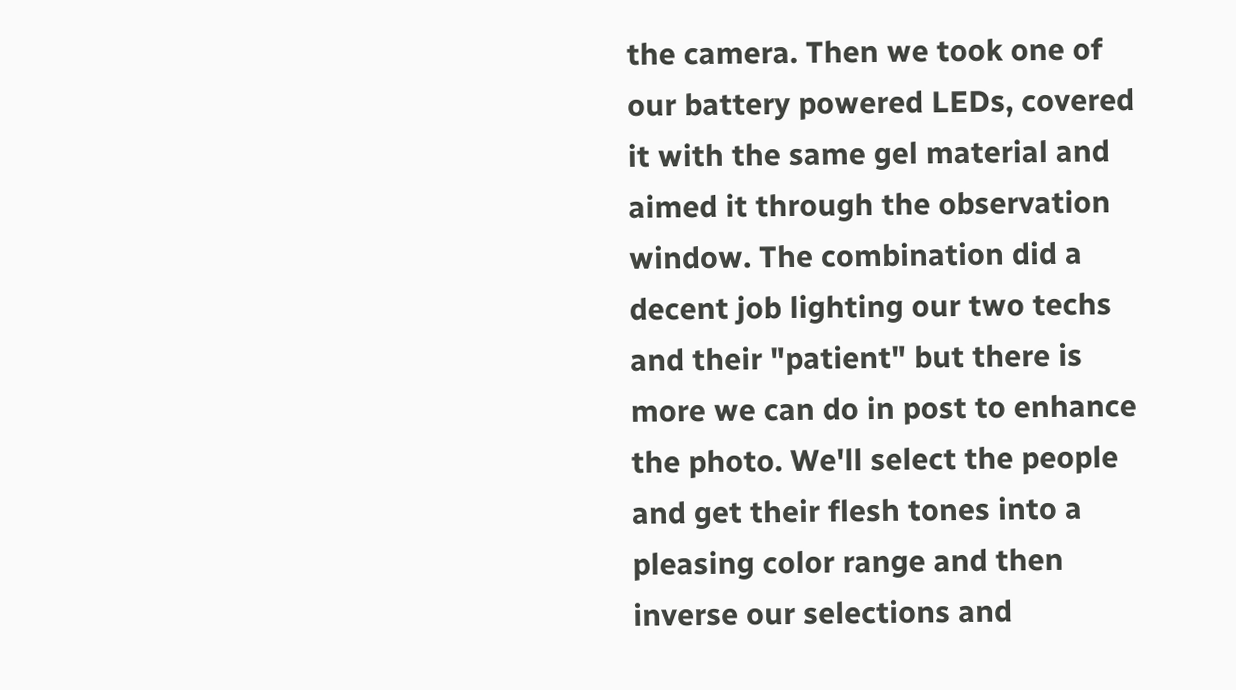the camera. Then we took one of our battery powered LEDs, covered it with the same gel material and aimed it through the observation window. The combination did a decent job lighting our two techs and their "patient" but there is more we can do in post to enhance the photo. We'll select the people and get their flesh tones into a pleasing color range and then inverse our selections and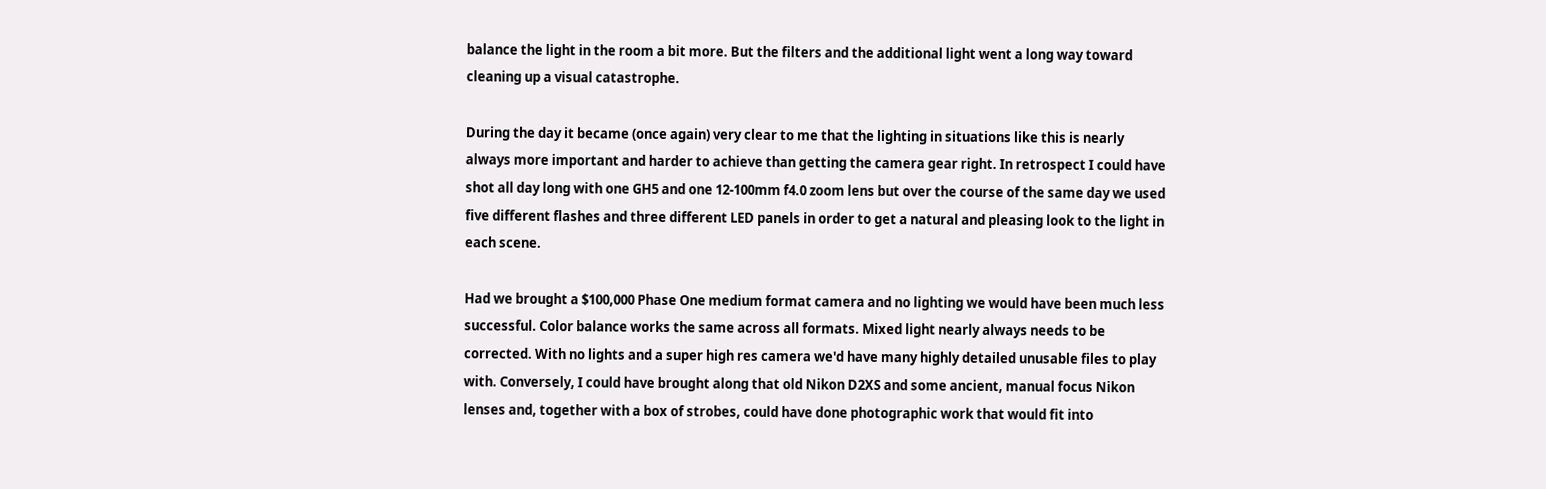balance the light in the room a bit more. But the filters and the additional light went a long way toward cleaning up a visual catastrophe.

During the day it became (once again) very clear to me that the lighting in situations like this is nearly always more important and harder to achieve than getting the camera gear right. In retrospect I could have shot all day long with one GH5 and one 12-100mm f4.0 zoom lens but over the course of the same day we used five different flashes and three different LED panels in order to get a natural and pleasing look to the light in each scene.

Had we brought a $100,000 Phase One medium format camera and no lighting we would have been much less successful. Color balance works the same across all formats. Mixed light nearly always needs to be corrected. With no lights and a super high res camera we'd have many highly detailed unusable files to play with. Conversely, I could have brought along that old Nikon D2XS and some ancient, manual focus Nikon lenses and, together with a box of strobes, could have done photographic work that would fit into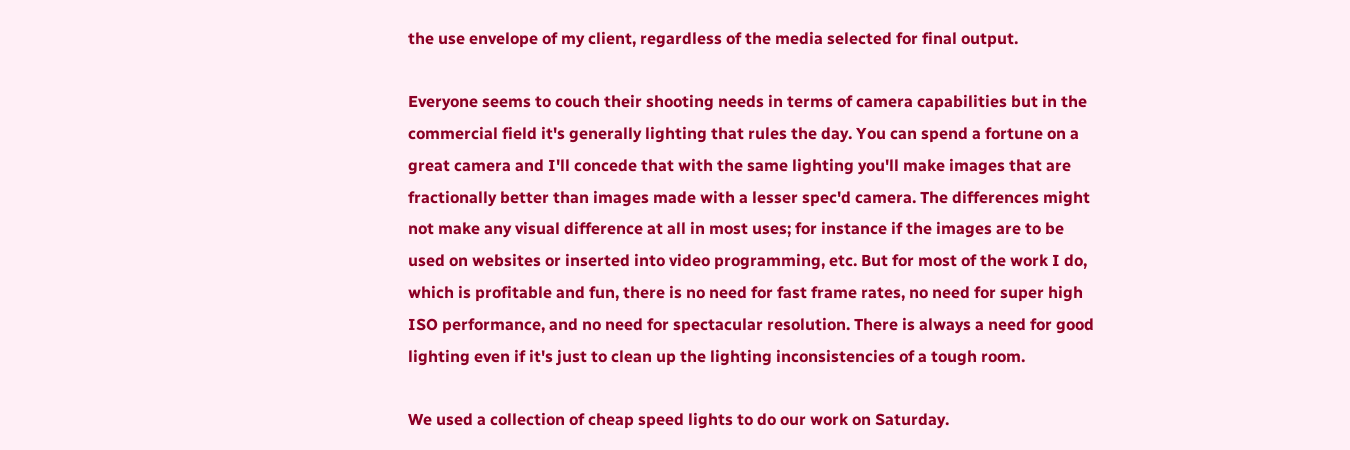the use envelope of my client, regardless of the media selected for final output.

Everyone seems to couch their shooting needs in terms of camera capabilities but in the commercial field it's generally lighting that rules the day. You can spend a fortune on a great camera and I'll concede that with the same lighting you'll make images that are fractionally better than images made with a lesser spec'd camera. The differences might not make any visual difference at all in most uses; for instance if the images are to be used on websites or inserted into video programming, etc. But for most of the work I do, which is profitable and fun, there is no need for fast frame rates, no need for super high ISO performance, and no need for spectacular resolution. There is always a need for good lighting even if it's just to clean up the lighting inconsistencies of a tough room.

We used a collection of cheap speed lights to do our work on Saturday.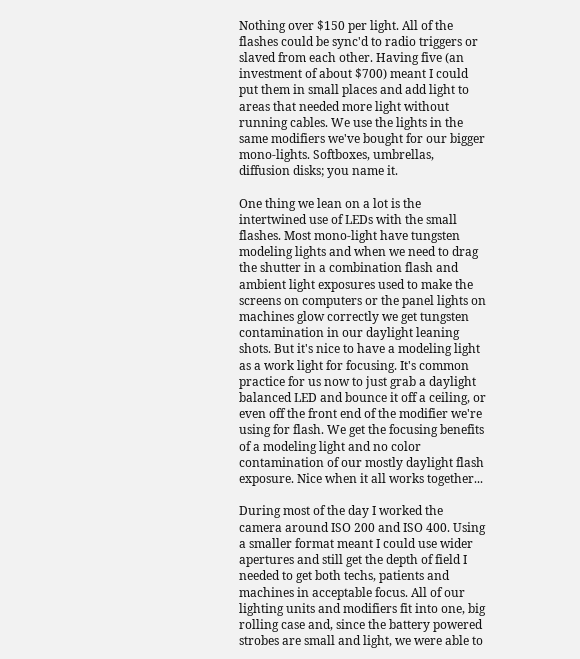Nothing over $150 per light. All of the flashes could be sync'd to radio triggers or slaved from each other. Having five (an investment of about $700) meant I could put them in small places and add light to areas that needed more light without running cables. We use the lights in the same modifiers we've bought for our bigger mono-lights. Softboxes, umbrellas, diffusion disks; you name it.

One thing we lean on a lot is the intertwined use of LEDs with the small flashes. Most mono-light have tungsten modeling lights and when we need to drag the shutter in a combination flash and ambient light exposures used to make the screens on computers or the panel lights on machines glow correctly we get tungsten contamination in our daylight leaning shots. But it's nice to have a modeling light as a work light for focusing. It's common practice for us now to just grab a daylight balanced LED and bounce it off a ceiling, or even off the front end of the modifier we're using for flash. We get the focusing benefits of a modeling light and no color contamination of our mostly daylight flash exposure. Nice when it all works together...

During most of the day I worked the camera around ISO 200 and ISO 400. Using a smaller format meant I could use wider apertures and still get the depth of field I needed to get both techs, patients and machines in acceptable focus. All of our lighting units and modifiers fit into one, big rolling case and, since the battery powered strobes are small and light, we were able to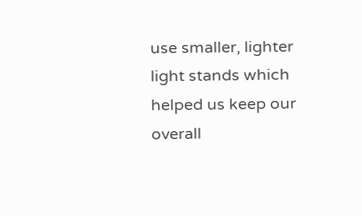use smaller, lighter light stands which helped us keep our overall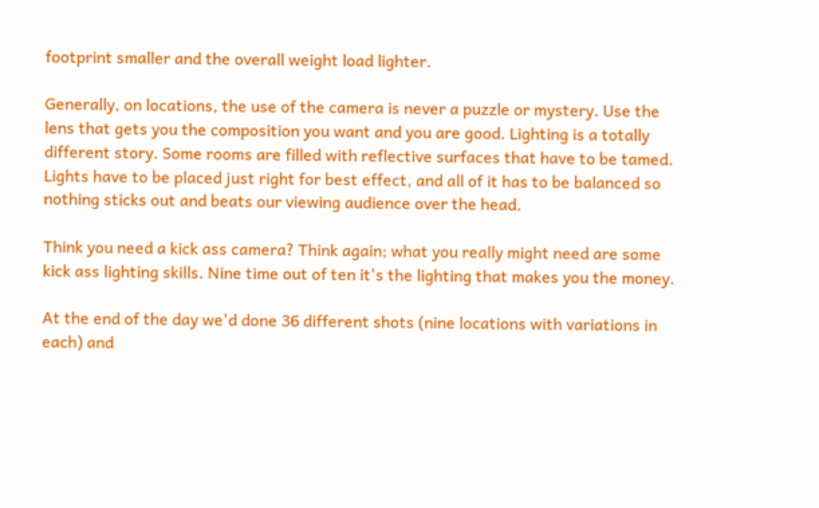footprint smaller and the overall weight load lighter.

Generally, on locations, the use of the camera is never a puzzle or mystery. Use the lens that gets you the composition you want and you are good. Lighting is a totally different story. Some rooms are filled with reflective surfaces that have to be tamed. Lights have to be placed just right for best effect, and all of it has to be balanced so nothing sticks out and beats our viewing audience over the head.

Think you need a kick ass camera? Think again; what you really might need are some kick ass lighting skills. Nine time out of ten it's the lighting that makes you the money.

At the end of the day we'd done 36 different shots (nine locations with variations in each) and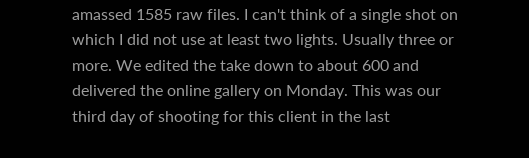amassed 1585 raw files. I can't think of a single shot on which I did not use at least two lights. Usually three or more. We edited the take down to about 600 and delivered the online gallery on Monday. This was our third day of shooting for this client in the last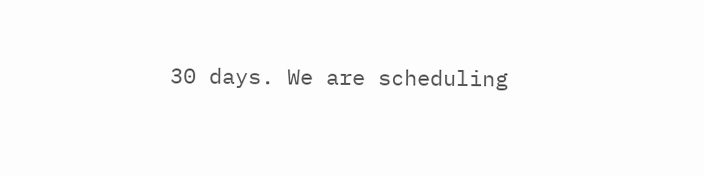30 days. We are scheduling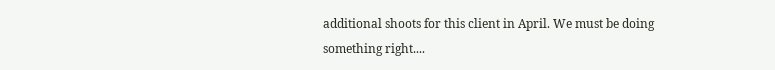additional shoots for this client in April. We must be doing something right....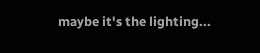maybe it's the lighting...